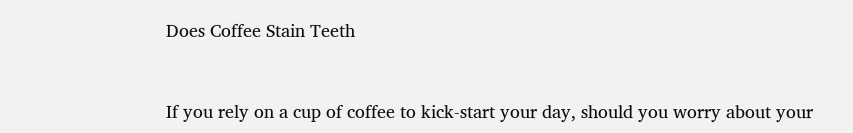Does Coffee Stain Teeth


If you rely on a cup of coffee to kick-start your day, should you worry about your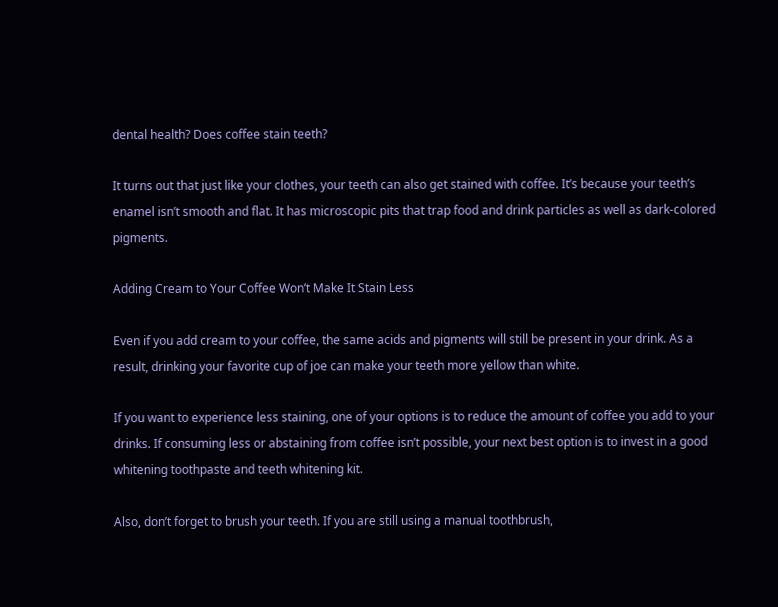dental health? Does coffee stain teeth?

It turns out that just like your clothes, your teeth can also get stained with coffee. It’s because your teeth’s enamel isn’t smooth and flat. It has microscopic pits that trap food and drink particles as well as dark-colored pigments.

Adding Cream to Your Coffee Won’t Make It Stain Less

Even if you add cream to your coffee, the same acids and pigments will still be present in your drink. As a result, drinking your favorite cup of joe can make your teeth more yellow than white.

If you want to experience less staining, one of your options is to reduce the amount of coffee you add to your drinks. If consuming less or abstaining from coffee isn’t possible, your next best option is to invest in a good whitening toothpaste and teeth whitening kit.

Also, don’t forget to brush your teeth. If you are still using a manual toothbrush,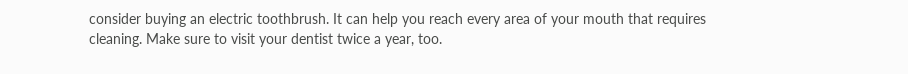consider buying an electric toothbrush. It can help you reach every area of your mouth that requires cleaning. Make sure to visit your dentist twice a year, too.